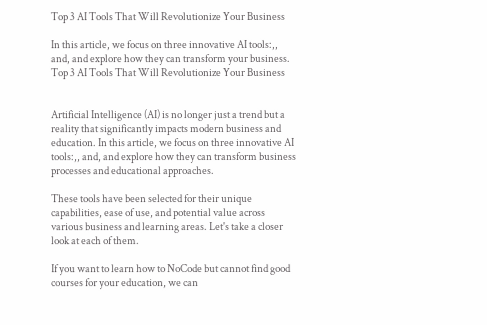Top 3 AI Tools That Will Revolutionize Your Business

In this article, we focus on three innovative AI tools:,, and, and explore how they can transform your business.
Top 3 AI Tools That Will Revolutionize Your Business


Artificial Intelligence (AI) is no longer just a trend but a reality that significantly impacts modern business and education. In this article, we focus on three innovative AI tools:,, and, and explore how they can transform business processes and educational approaches.

These tools have been selected for their unique capabilities, ease of use, and potential value across various business and learning areas. Let's take a closer look at each of them.

If you want to learn how to NoCode but cannot find good courses for your education, we can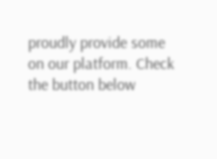proudly provide some on our platform. Check the button below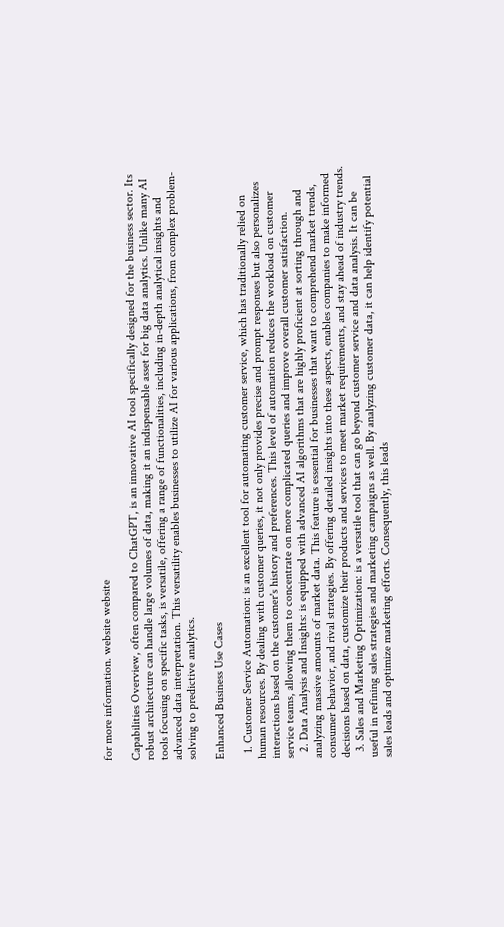for more information. website website

Capabilities Overview, often compared to ChatGPT, is an innovative AI tool specifically designed for the business sector. Its robust architecture can handle large volumes of data, making it an indispensable asset for big data analytics. Unlike many AI tools focusing on specific tasks, is versatile, offering a range of functionalities, including in-depth analytical insights and advanced data interpretation. This versatility enables businesses to utilize AI for various applications, from complex problem-solving to predictive analytics.

Enhanced Business Use Cases

  1. Customer Service Automation: is an excellent tool for automating customer service, which has traditionally relied on human resources. By dealing with customer queries, it not only provides precise and prompt responses but also personalizes interactions based on the customer's history and preferences. This level of automation reduces the workload on customer service teams, allowing them to concentrate on more complicated queries and improve overall customer satisfaction.
  2. Data Analysis and Insights: is equipped with advanced AI algorithms that are highly proficient at sorting through and analyzing massive amounts of market data. This feature is essential for businesses that want to comprehend market trends, consumer behavior, and rival strategies. By offering detailed insights into these aspects, enables companies to make informed decisions based on data, customize their products and services to meet market requirements, and stay ahead of industry trends.
  3. Sales and Marketing Optimization: is a versatile tool that can go beyond customer service and data analysis. It can be useful in refining sales strategies and marketing campaigns as well. By analyzing customer data, it can help identify potential sales leads and optimize marketing efforts. Consequently, this leads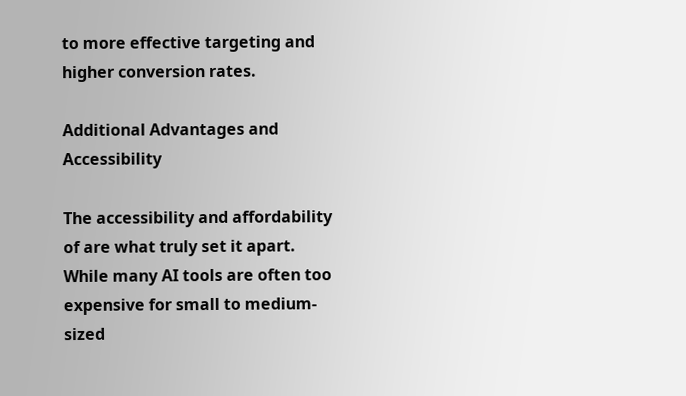to more effective targeting and higher conversion rates.

Additional Advantages and Accessibility

The accessibility and affordability of are what truly set it apart. While many AI tools are often too expensive for small to medium-sized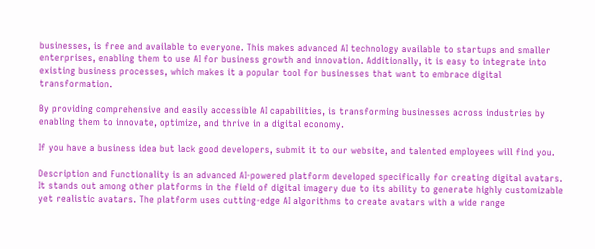businesses, is free and available to everyone. This makes advanced AI technology available to startups and smaller enterprises, enabling them to use AI for business growth and innovation. Additionally, it is easy to integrate into existing business processes, which makes it a popular tool for businesses that want to embrace digital transformation.

By providing comprehensive and easily accessible AI capabilities, is transforming businesses across industries by enabling them to innovate, optimize, and thrive in a digital economy.

If you have a business idea but lack good developers, submit it to our website, and talented employees will find you.

Description and Functionality is an advanced AI-powered platform developed specifically for creating digital avatars. It stands out among other platforms in the field of digital imagery due to its ability to generate highly customizable yet realistic avatars. The platform uses cutting-edge AI algorithms to create avatars with a wide range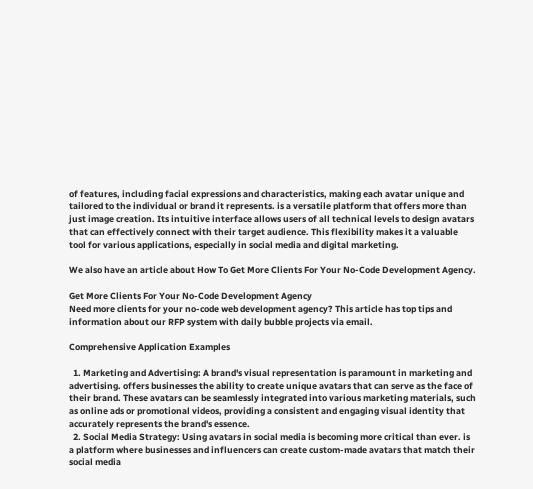of features, including facial expressions and characteristics, making each avatar unique and tailored to the individual or brand it represents. is a versatile platform that offers more than just image creation. Its intuitive interface allows users of all technical levels to design avatars that can effectively connect with their target audience. This flexibility makes it a valuable tool for various applications, especially in social media and digital marketing.

We also have an article about How To Get More Clients For Your No-Code Development Agency.

Get More Clients For Your No-Code Development Agency
Need more clients for your no-code web development agency? This article has top tips and information about our RFP system with daily bubble projects via email.

Comprehensive Application Examples

  1. Marketing and Advertising: A brand's visual representation is paramount in marketing and advertising. offers businesses the ability to create unique avatars that can serve as the face of their brand. These avatars can be seamlessly integrated into various marketing materials, such as online ads or promotional videos, providing a consistent and engaging visual identity that accurately represents the brand's essence.
  2. Social Media Strategy: Using avatars in social media is becoming more critical than ever. is a platform where businesses and influencers can create custom-made avatars that match their social media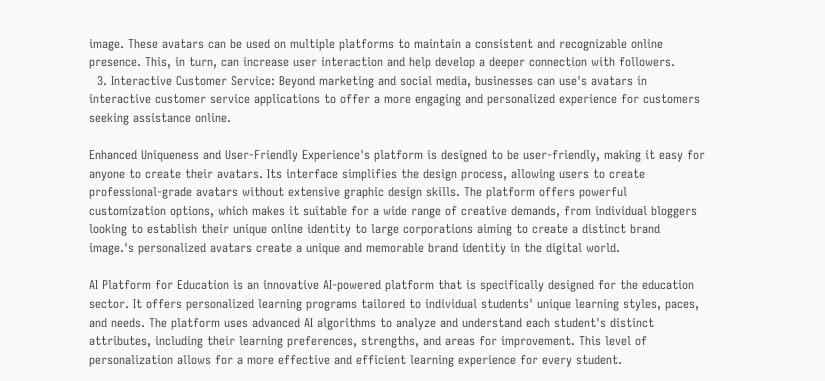image. These avatars can be used on multiple platforms to maintain a consistent and recognizable online presence. This, in turn, can increase user interaction and help develop a deeper connection with followers.
  3. Interactive Customer Service: Beyond marketing and social media, businesses can use's avatars in interactive customer service applications to offer a more engaging and personalized experience for customers seeking assistance online.

Enhanced Uniqueness and User-Friendly Experience's platform is designed to be user-friendly, making it easy for anyone to create their avatars. Its interface simplifies the design process, allowing users to create professional-grade avatars without extensive graphic design skills. The platform offers powerful customization options, which makes it suitable for a wide range of creative demands, from individual bloggers looking to establish their unique online identity to large corporations aiming to create a distinct brand image.'s personalized avatars create a unique and memorable brand identity in the digital world.

AI Platform for Education is an innovative AI-powered platform that is specifically designed for the education sector. It offers personalized learning programs tailored to individual students' unique learning styles, paces, and needs. The platform uses advanced AI algorithms to analyze and understand each student's distinct attributes, including their learning preferences, strengths, and areas for improvement. This level of personalization allows for a more effective and efficient learning experience for every student.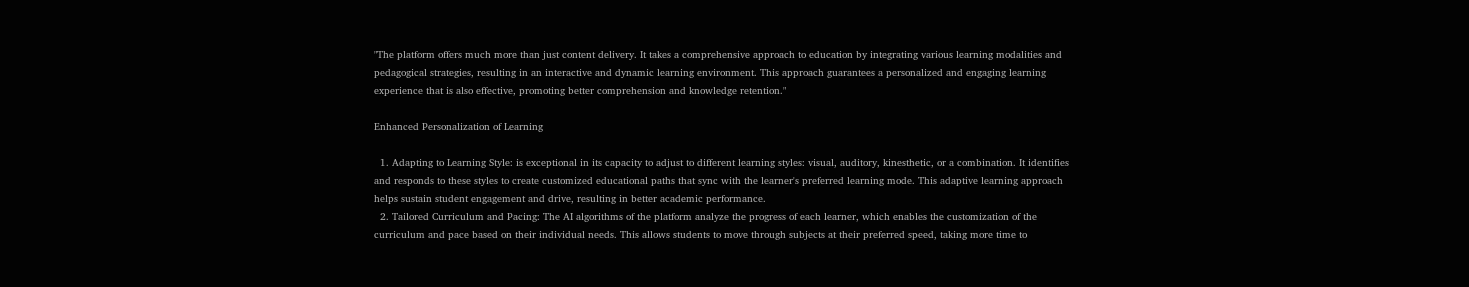"The platform offers much more than just content delivery. It takes a comprehensive approach to education by integrating various learning modalities and pedagogical strategies, resulting in an interactive and dynamic learning environment. This approach guarantees a personalized and engaging learning experience that is also effective, promoting better comprehension and knowledge retention."

Enhanced Personalization of Learning

  1. Adapting to Learning Style: is exceptional in its capacity to adjust to different learning styles: visual, auditory, kinesthetic, or a combination. It identifies and responds to these styles to create customized educational paths that sync with the learner's preferred learning mode. This adaptive learning approach helps sustain student engagement and drive, resulting in better academic performance.
  2. Tailored Curriculum and Pacing: The AI algorithms of the platform analyze the progress of each learner, which enables the customization of the curriculum and pace based on their individual needs. This allows students to move through subjects at their preferred speed, taking more time to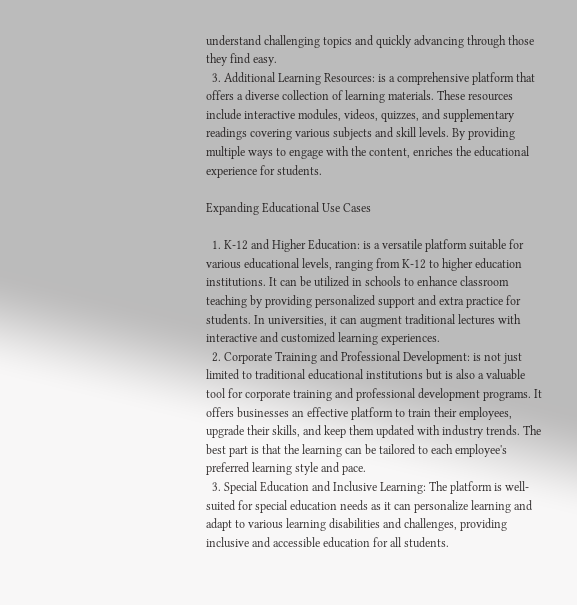understand challenging topics and quickly advancing through those they find easy.
  3. Additional Learning Resources: is a comprehensive platform that offers a diverse collection of learning materials. These resources include interactive modules, videos, quizzes, and supplementary readings covering various subjects and skill levels. By providing multiple ways to engage with the content, enriches the educational experience for students.

Expanding Educational Use Cases

  1. K-12 and Higher Education: is a versatile platform suitable for various educational levels, ranging from K-12 to higher education institutions. It can be utilized in schools to enhance classroom teaching by providing personalized support and extra practice for students. In universities, it can augment traditional lectures with interactive and customized learning experiences.
  2. Corporate Training and Professional Development: is not just limited to traditional educational institutions but is also a valuable tool for corporate training and professional development programs. It offers businesses an effective platform to train their employees, upgrade their skills, and keep them updated with industry trends. The best part is that the learning can be tailored to each employee's preferred learning style and pace.
  3. Special Education and Inclusive Learning: The platform is well-suited for special education needs as it can personalize learning and adapt to various learning disabilities and challenges, providing inclusive and accessible education for all students.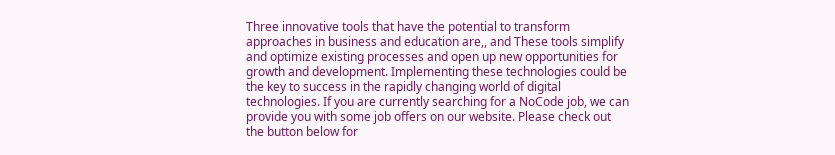Three innovative tools that have the potential to transform approaches in business and education are,, and These tools simplify and optimize existing processes and open up new opportunities for growth and development. Implementing these technologies could be the key to success in the rapidly changing world of digital technologies. If you are currently searching for a NoCode job, we can provide you with some job offers on our website. Please check out the button below for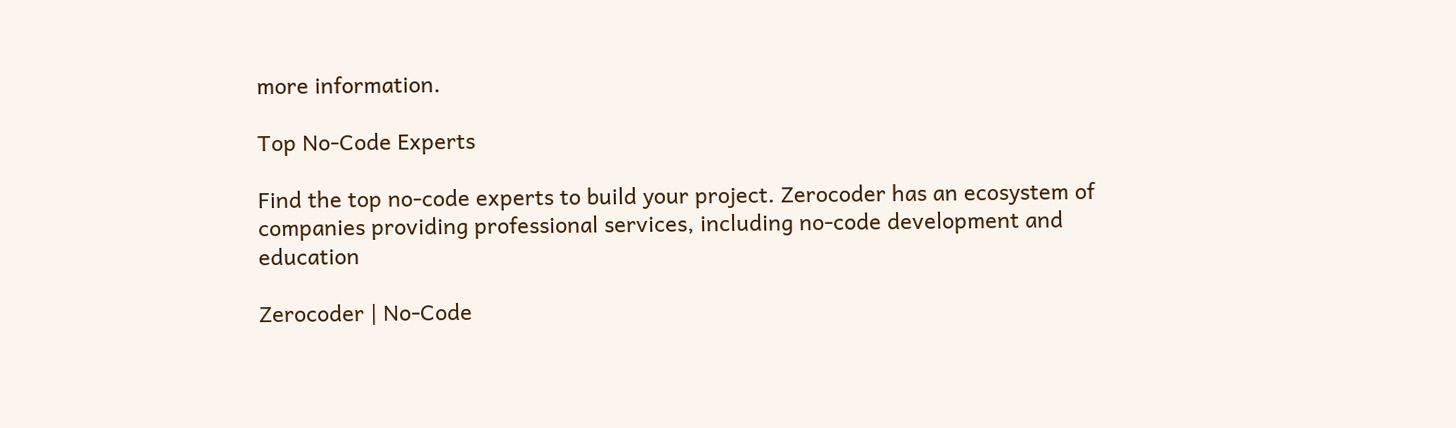more information.

Top No-Code Experts

Find the top no-code experts to build your project. Zerocoder has an ecosystem of companies providing professional services, including no-code development and education

Zerocoder | No-Code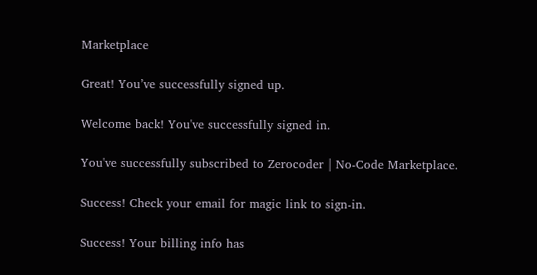Marketplace

Great! You’ve successfully signed up.

Welcome back! You've successfully signed in.

You've successfully subscribed to Zerocoder | No-Code Marketplace.

Success! Check your email for magic link to sign-in.

Success! Your billing info has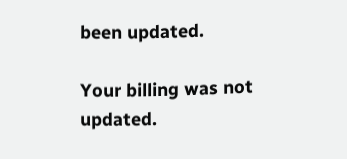been updated.

Your billing was not updated.